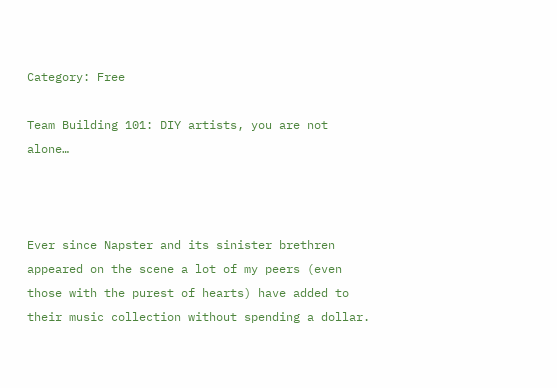Category: Free

Team Building 101: DIY artists, you are not alone…



Ever since Napster and its sinister brethren appeared on the scene a lot of my peers (even those with the purest of hearts) have added to their music collection without spending a dollar.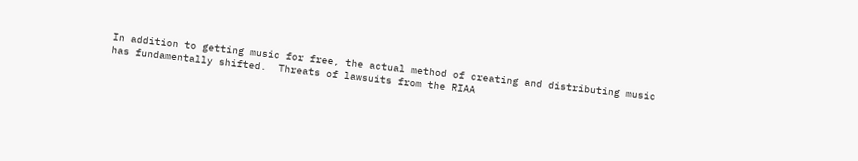In addition to getting music for free, the actual method of creating and distributing music has fundamentally shifted.  Threats of lawsuits from the RIAA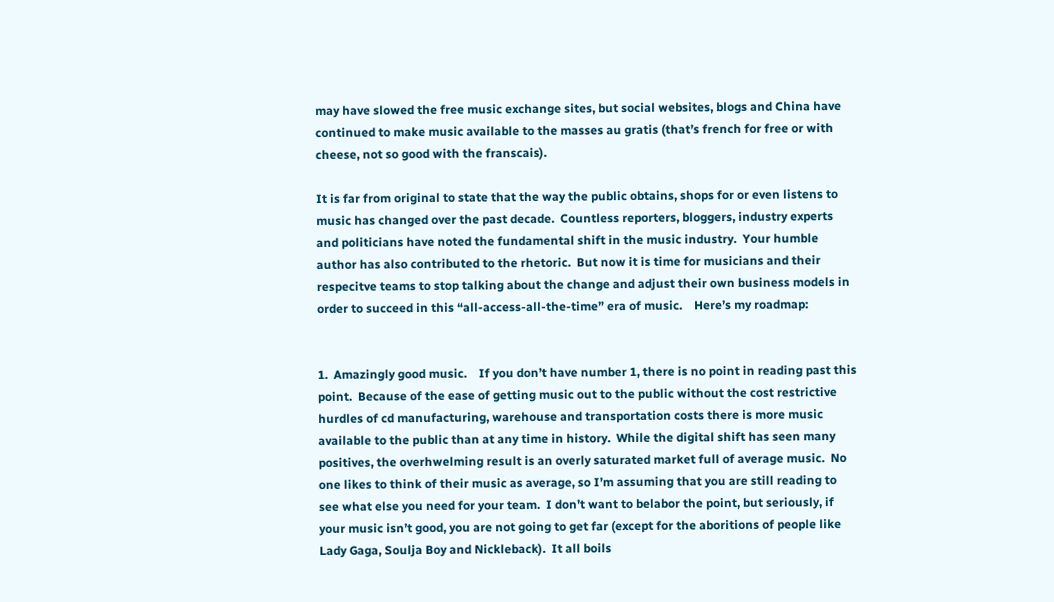may have slowed the free music exchange sites, but social websites, blogs and China have continued to make music available to the masses au gratis (that’s french for free or with cheese, not so good with the franscais).

It is far from original to state that the way the public obtains, shops for or even listens to music has changed over the past decade.  Countless reporters, bloggers, industry experts and politicians have noted the fundamental shift in the music industry.  Your humble author has also contributed to the rhetoric.  But now it is time for musicians and their respecitve teams to stop talking about the change and adjust their own business models in order to succeed in this “all-access-all-the-time” era of music.    Here’s my roadmap:


1.  Amazingly good music.    If you don’t have number 1, there is no point in reading past this point.  Because of the ease of getting music out to the public without the cost restrictive hurdles of cd manufacturing, warehouse and transportation costs there is more music available to the public than at any time in history.  While the digital shift has seen many positives, the overhwelming result is an overly saturated market full of average music.  No one likes to think of their music as average, so I’m assuming that you are still reading to see what else you need for your team.  I don’t want to belabor the point, but seriously, if your music isn’t good, you are not going to get far (except for the aboritions of people like Lady Gaga, Soulja Boy and Nickleback).  It all boils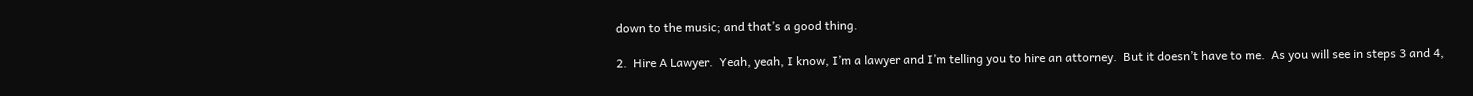down to the music; and that’s a good thing.

2.  Hire A Lawyer.  Yeah, yeah, I know, I’m a lawyer and I’m telling you to hire an attorney.  But it doesn’t have to me.  As you will see in steps 3 and 4,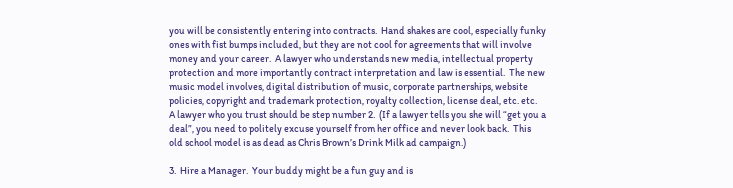you will be consistently entering into contracts.  Hand shakes are cool, especially funky ones with fist bumps included, but they are not cool for agreements that will involve money and your career.  A lawyer who understands new media, intellectual property protection and more importantly contract interpretation and law is essential.  The new music model involves, digital distribution of music, corporate partnerships, website policies, copyright and trademark protection, royalty collection, license deal, etc. etc.  A lawyer who you trust should be step number 2.  (If a lawyer tells you she will “get you a deal”, you need to politely excuse yourself from her office and never look back.  This old school model is as dead as Chris Brown’s Drink Milk ad campaign.)

3.  Hire a Manager.  Your buddy might be a fun guy and is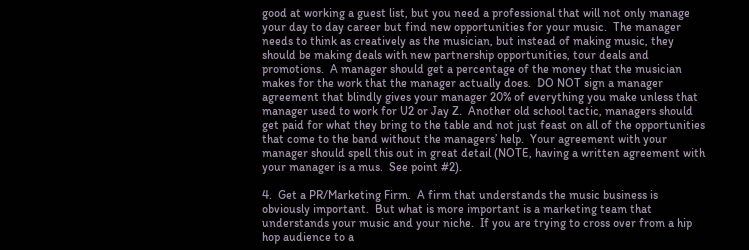good at working a guest list, but you need a professional that will not only manage your day to day career but find new opportunities for your music.  The manager needs to think as creatively as the musician, but instead of making music, they should be making deals with new partnership opportunities, tour deals and promotions.  A manager should get a percentage of the money that the musician makes for the work that the manager actually does.  DO NOT sign a manager agreement that blindly gives your manager 20% of everything you make unless that manager used to work for U2 or Jay Z.  Another old school tactic, managers should get paid for what they bring to the table and not just feast on all of the opportunities that come to the band without the managers’ help.  Your agreement with your manager should spell this out in great detail (NOTE, having a written agreement with your manager is a mus.  See point #2).

4.  Get a PR/Marketing Firm.  A firm that understands the music business is obviously important.  But what is more important is a marketing team that understands your music and your niche.  If you are trying to cross over from a hip hop audience to a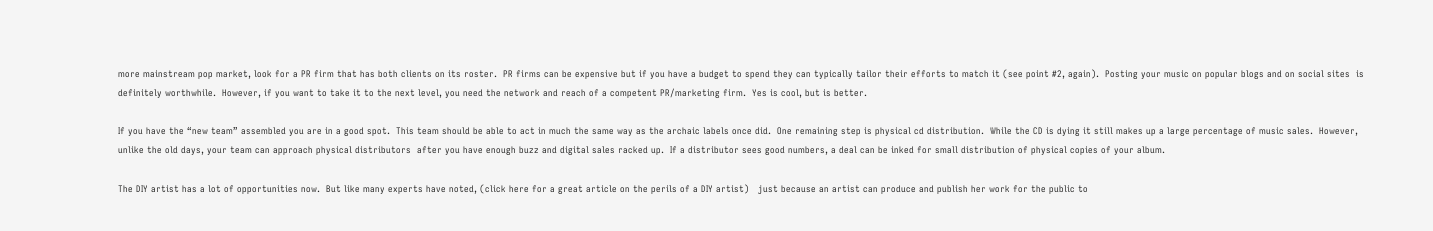more mainstream pop market, look for a PR firm that has both clients on its roster.  PR firms can be expensive but if you have a budget to spend they can typically tailor their efforts to match it (see point #2, again).  Posting your music on popular blogs and on social sites  is definitely worthwhile.  However, if you want to take it to the next level, you need the network and reach of a competent PR/marketing firm.  Yes is cool, but is better.

If you have the “new team” assembled you are in a good spot.  This team should be able to act in much the same way as the archaic labels once did.  One remaining step is physical cd distribution.  While the CD is dying it still makes up a large percentage of music sales.  However, unlike the old days, your team can approach physical distributors  after you have enough buzz and digital sales racked up.  If a distributor sees good numbers, a deal can be inked for small distribution of physical copies of your album.

The DIY artist has a lot of opportunities now.  But like many experts have noted, (click here for a great article on the perils of a DIY artist)   just because an artist can produce and publish her work for the public to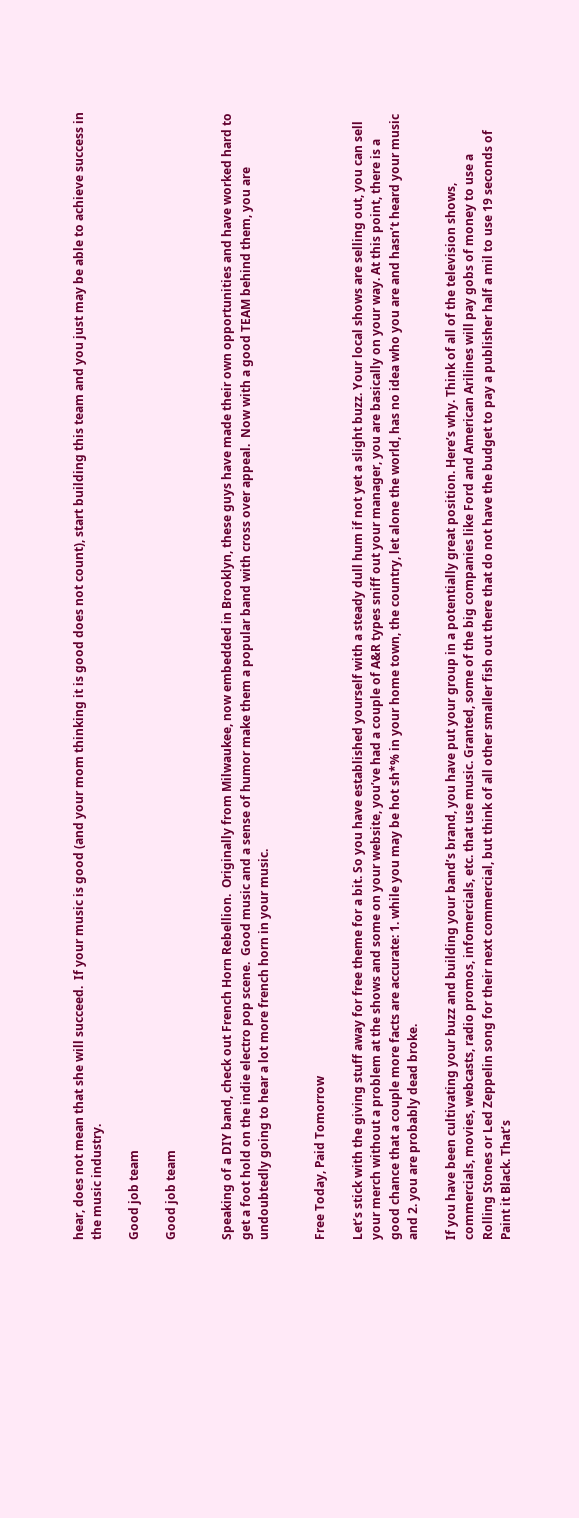hear, does not mean that she will succeed.  If your music is good (and your mom thinking it is good does not count), start building this team and you just may be able to achieve success in the music industry.

Good job team

Good job team


Speaking of a DIY band, check out French Horn Rebellion.  Originally from Milwaukee, now embedded in Brooklyn, these guys have made their own opportunities and have worked hard to get a foot hold on the indie electro pop scene.  Good music and a sense of humor make them a popular band with cross over appeal.  Now with a good TEAM behind them, you are undoubtedly going to hear a lot more french horn in your music.


Free Today, Paid Tomorrow

Let’s stick with the giving stuff away for free theme for a bit. So you have established yourself with a steady dull hum if not yet a slight buzz. Your local shows are selling out, you can sell your merch without a problem at the shows and some on your website, you’ve had a couple of A&R types sniff out your manager, you are basically on your way. At this point, there is a good chance that a couple more facts are accurate: 1. while you may be hot sh*% in your home town, the country, let alone the world, has no idea who you are and hasn’t heard your music and 2. you are probably dead broke.

If you have been cultivating your buzz and building your band’s brand, you have put your group in a potentially great position. Here’s why. Think of all of the television shows, commercials, movies, webcasts, radio promos, infomercials, etc. that use music. Granted, some of the big companies like Ford and American Arilines will pay gobs of money to use a Rolling Stones or Led Zeppelin song for their next commercial, but think of all other smaller fish out there that do not have the budget to pay a publisher half a mil to use 19 seconds of Paint it Black. That’s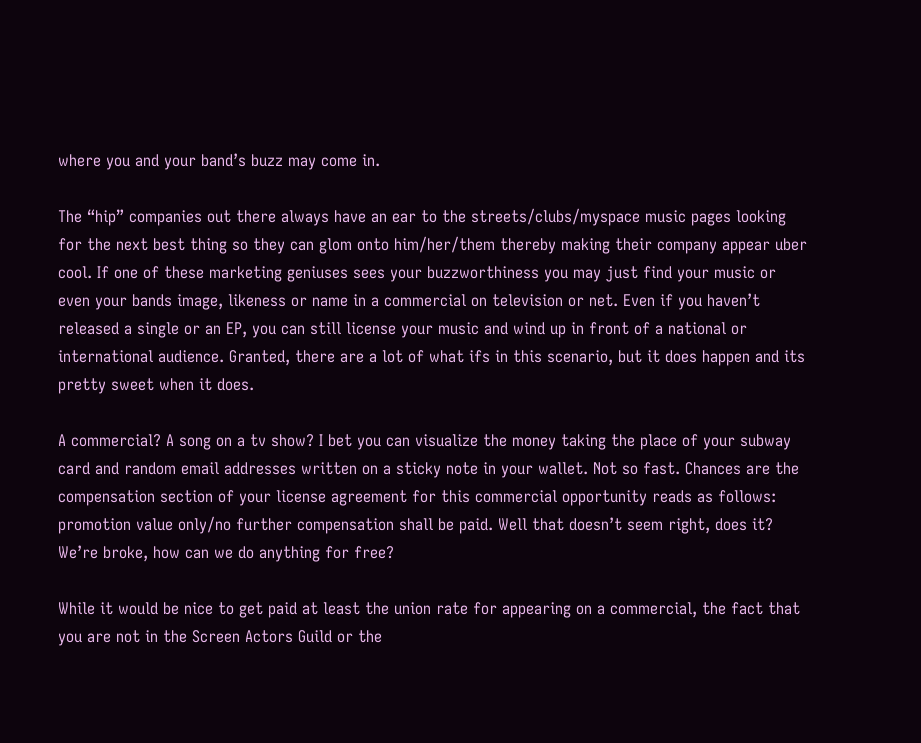where you and your band’s buzz may come in.

The “hip” companies out there always have an ear to the streets/clubs/myspace music pages looking for the next best thing so they can glom onto him/her/them thereby making their company appear uber cool. If one of these marketing geniuses sees your buzzworthiness you may just find your music or even your bands image, likeness or name in a commercial on television or net. Even if you haven’t released a single or an EP, you can still license your music and wind up in front of a national or international audience. Granted, there are a lot of what ifs in this scenario, but it does happen and its pretty sweet when it does.

A commercial? A song on a tv show? I bet you can visualize the money taking the place of your subway card and random email addresses written on a sticky note in your wallet. Not so fast. Chances are the compensation section of your license agreement for this commercial opportunity reads as follows: promotion value only/no further compensation shall be paid. Well that doesn’t seem right, does it? We’re broke, how can we do anything for free?

While it would be nice to get paid at least the union rate for appearing on a commercial, the fact that you are not in the Screen Actors Guild or the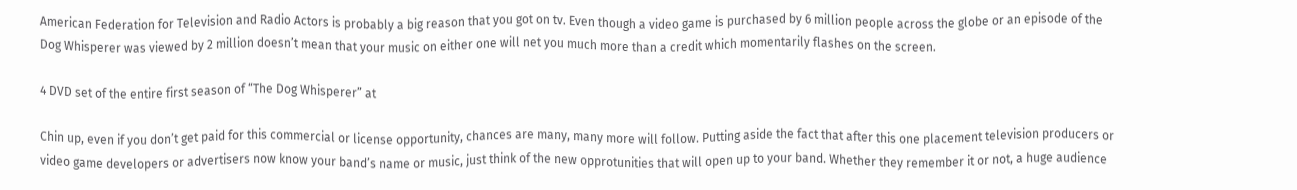American Federation for Television and Radio Actors is probably a big reason that you got on tv. Even though a video game is purchased by 6 million people across the globe or an episode of the Dog Whisperer was viewed by 2 million doesn’t mean that your music on either one will net you much more than a credit which momentarily flashes on the screen.

4 DVD set of the entire first season of “The Dog Whisperer” at

Chin up, even if you don’t get paid for this commercial or license opportunity, chances are many, many more will follow. Putting aside the fact that after this one placement television producers or video game developers or advertisers now know your band’s name or music, just think of the new opprotunities that will open up to your band. Whether they remember it or not, a huge audience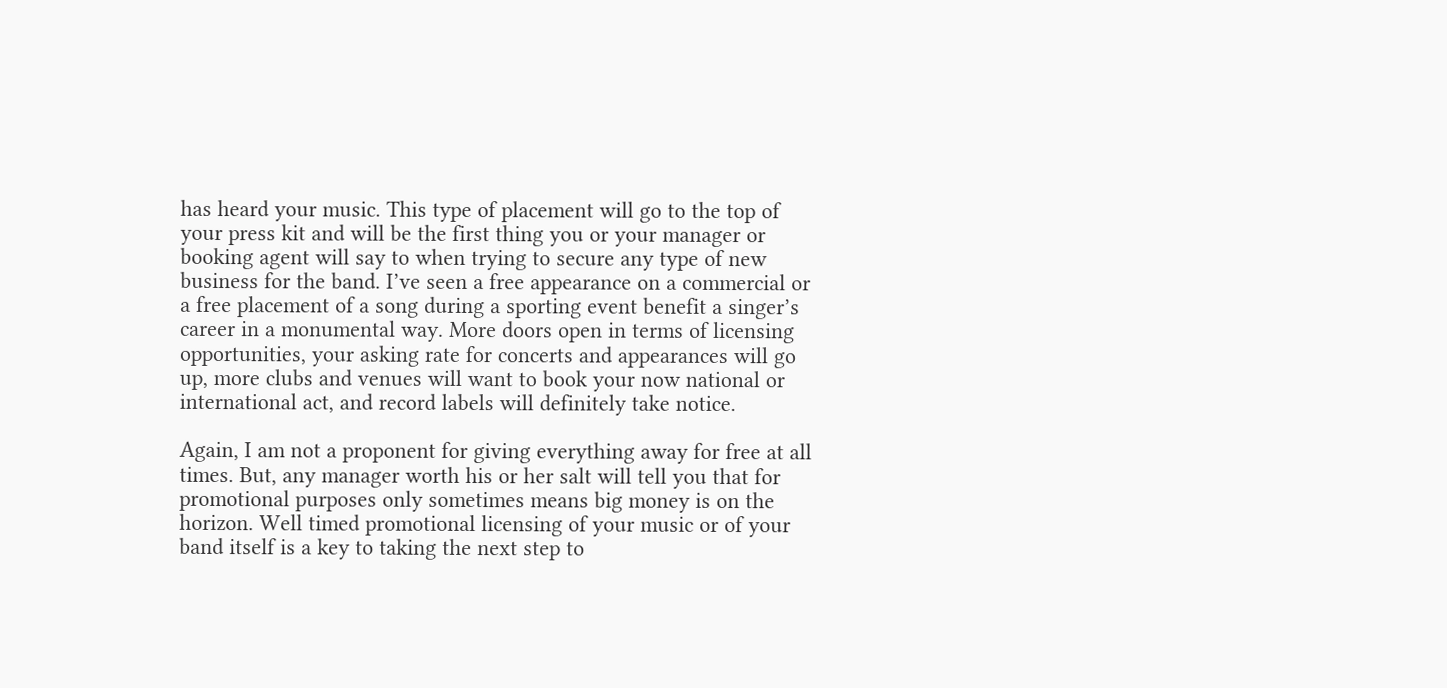has heard your music. This type of placement will go to the top of your press kit and will be the first thing you or your manager or booking agent will say to when trying to secure any type of new business for the band. I’ve seen a free appearance on a commercial or a free placement of a song during a sporting event benefit a singer’s career in a monumental way. More doors open in terms of licensing opportunities, your asking rate for concerts and appearances will go up, more clubs and venues will want to book your now national or international act, and record labels will definitely take notice.

Again, I am not a proponent for giving everything away for free at all times. But, any manager worth his or her salt will tell you that for promotional purposes only sometimes means big money is on the horizon. Well timed promotional licensing of your music or of your band itself is a key to taking the next step to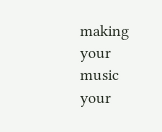making your music your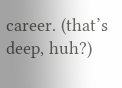career. (that’s deep, huh?)